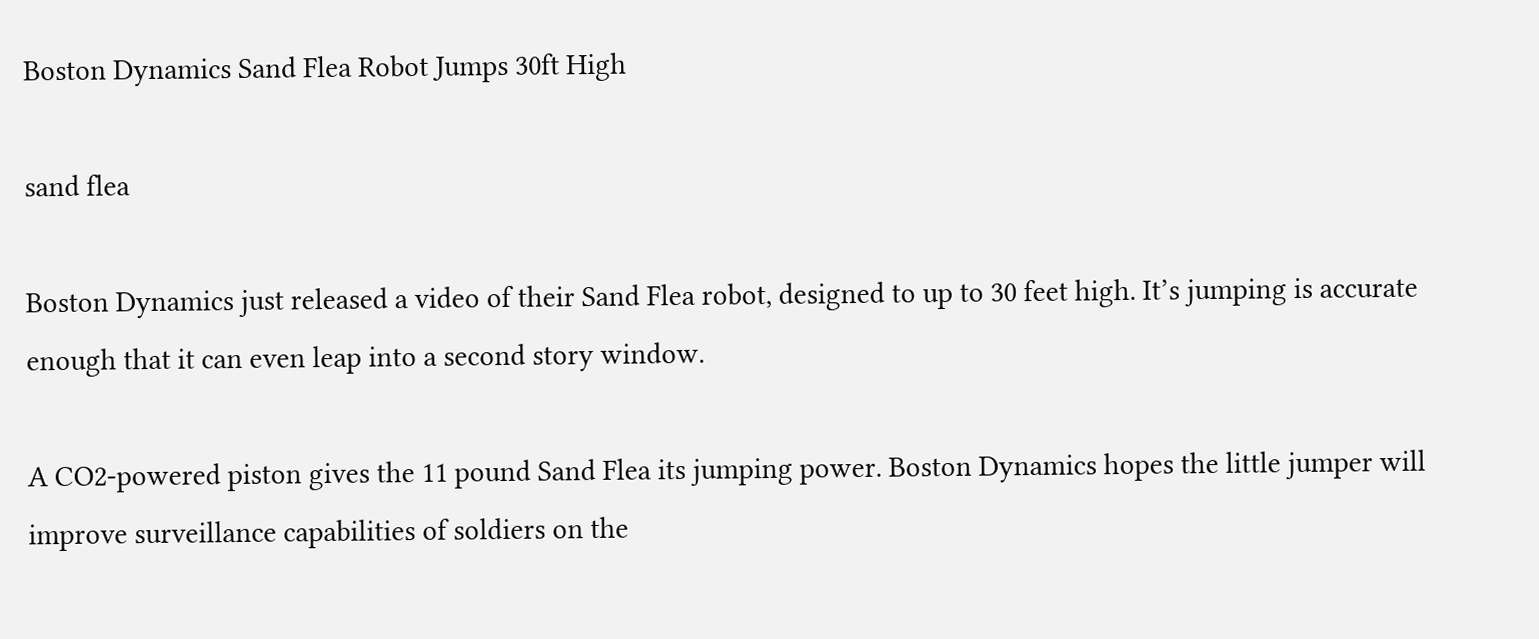Boston Dynamics Sand Flea Robot Jumps 30ft High

sand flea

Boston Dynamics just released a video of their Sand Flea robot, designed to up to 30 feet high. It’s jumping is accurate enough that it can even leap into a second story window.

A CO2-powered piston gives the 11 pound Sand Flea its jumping power. Boston Dynamics hopes the little jumper will improve surveillance capabilities of soldiers on the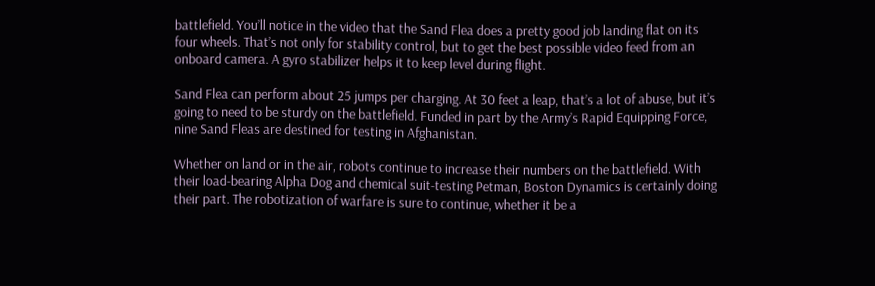battlefield. You’ll notice in the video that the Sand Flea does a pretty good job landing flat on its four wheels. That’s not only for stability control, but to get the best possible video feed from an onboard camera. A gyro stabilizer helps it to keep level during flight.

Sand Flea can perform about 25 jumps per charging. At 30 feet a leap, that’s a lot of abuse, but it’s going to need to be sturdy on the battlefield. Funded in part by the Army’s Rapid Equipping Force, nine Sand Fleas are destined for testing in Afghanistan.

Whether on land or in the air, robots continue to increase their numbers on the battlefield. With their load-bearing Alpha Dog and chemical suit-testing Petman, Boston Dynamics is certainly doing their part. The robotization of warfare is sure to continue, whether it be a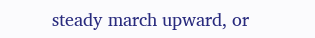steady march upward, or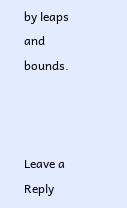by leaps and bounds.



Leave a Reply